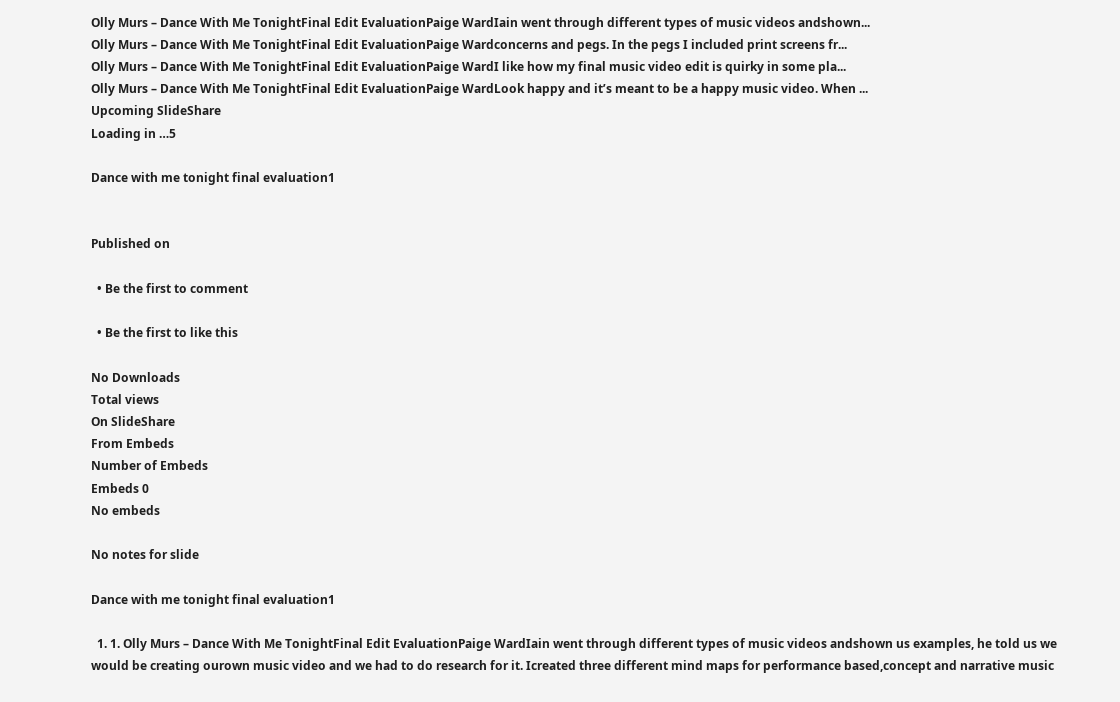Olly Murs – Dance With Me TonightFinal Edit EvaluationPaige WardIain went through different types of music videos andshown...
Olly Murs – Dance With Me TonightFinal Edit EvaluationPaige Wardconcerns and pegs. In the pegs I included print screens fr...
Olly Murs – Dance With Me TonightFinal Edit EvaluationPaige WardI like how my final music video edit is quirky in some pla...
Olly Murs – Dance With Me TonightFinal Edit EvaluationPaige WardLook happy and it’s meant to be a happy music video. When ...
Upcoming SlideShare
Loading in …5

Dance with me tonight final evaluation1


Published on

  • Be the first to comment

  • Be the first to like this

No Downloads
Total views
On SlideShare
From Embeds
Number of Embeds
Embeds 0
No embeds

No notes for slide

Dance with me tonight final evaluation1

  1. 1. Olly Murs – Dance With Me TonightFinal Edit EvaluationPaige WardIain went through different types of music videos andshown us examples, he told us we would be creating ourown music video and we had to do research for it. Icreated three different mind maps for performance based,concept and narrative music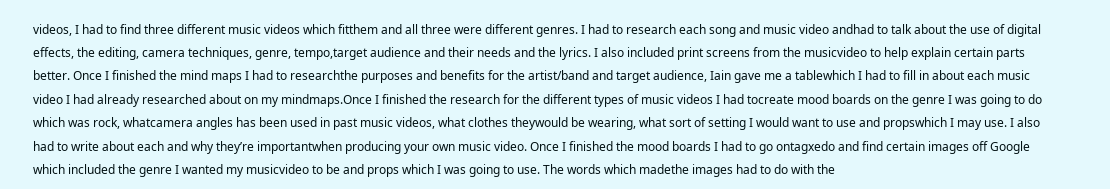videos, I had to find three different music videos which fitthem and all three were different genres. I had to research each song and music video andhad to talk about the use of digital effects, the editing, camera techniques, genre, tempo,target audience and their needs and the lyrics. I also included print screens from the musicvideo to help explain certain parts better. Once I finished the mind maps I had to researchthe purposes and benefits for the artist/band and target audience, Iain gave me a tablewhich I had to fill in about each music video I had already researched about on my mindmaps.Once I finished the research for the different types of music videos I had tocreate mood boards on the genre I was going to do which was rock, whatcamera angles has been used in past music videos, what clothes theywould be wearing, what sort of setting I would want to use and propswhich I may use. I also had to write about each and why they’re importantwhen producing your own music video. Once I finished the mood boards I had to go ontagxedo and find certain images off Google which included the genre I wanted my musicvideo to be and props which I was going to use. The words which madethe images had to do with the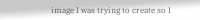image I was trying to create so I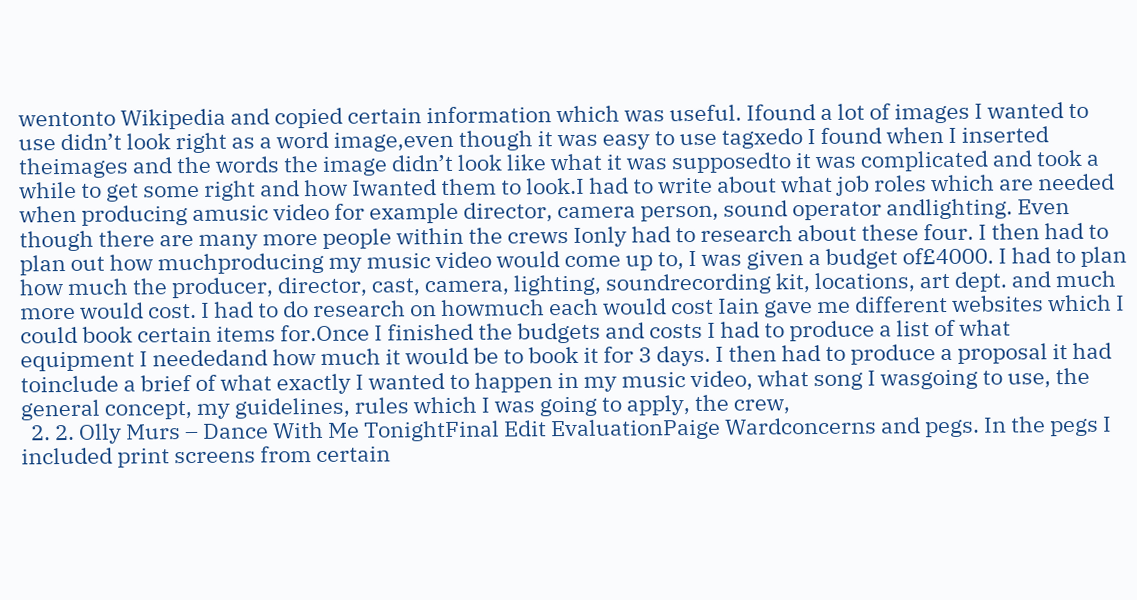wentonto Wikipedia and copied certain information which was useful. Ifound a lot of images I wanted to use didn’t look right as a word image,even though it was easy to use tagxedo I found when I inserted theimages and the words the image didn’t look like what it was supposedto it was complicated and took a while to get some right and how Iwanted them to look.I had to write about what job roles which are needed when producing amusic video for example director, camera person, sound operator andlighting. Even though there are many more people within the crews Ionly had to research about these four. I then had to plan out how muchproducing my music video would come up to, I was given a budget of£4000. I had to plan how much the producer, director, cast, camera, lighting, soundrecording kit, locations, art dept. and much more would cost. I had to do research on howmuch each would cost Iain gave me different websites which I could book certain items for.Once I finished the budgets and costs I had to produce a list of what equipment I neededand how much it would be to book it for 3 days. I then had to produce a proposal it had toinclude a brief of what exactly I wanted to happen in my music video, what song I wasgoing to use, the general concept, my guidelines, rules which I was going to apply, the crew,
  2. 2. Olly Murs – Dance With Me TonightFinal Edit EvaluationPaige Wardconcerns and pegs. In the pegs I included print screens from certain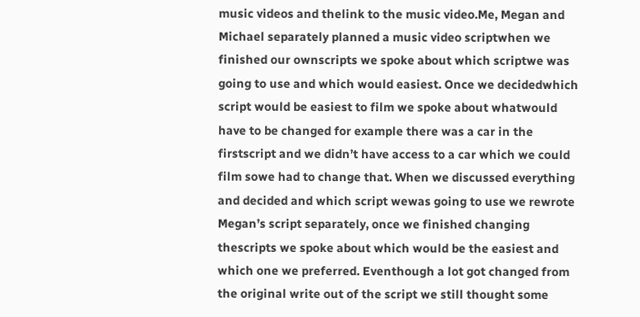music videos and thelink to the music video.Me, Megan and Michael separately planned a music video scriptwhen we finished our ownscripts we spoke about which scriptwe was going to use and which would easiest. Once we decidedwhich script would be easiest to film we spoke about whatwould have to be changed for example there was a car in the firstscript and we didn’t have access to a car which we could film sowe had to change that. When we discussed everything and decided and which script wewas going to use we rewrote Megan’s script separately, once we finished changing thescripts we spoke about which would be the easiest and which one we preferred. Eventhough a lot got changed from the original write out of the script we still thought some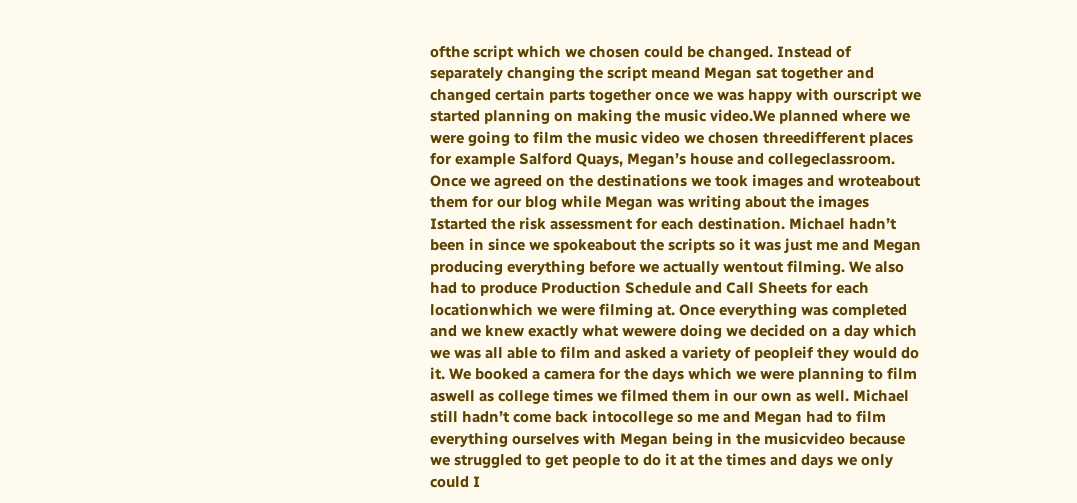ofthe script which we chosen could be changed. Instead of separately changing the script meand Megan sat together and changed certain parts together once we was happy with ourscript we started planning on making the music video.We planned where we were going to film the music video we chosen threedifferent places for example Salford Quays, Megan’s house and collegeclassroom. Once we agreed on the destinations we took images and wroteabout them for our blog while Megan was writing about the images Istarted the risk assessment for each destination. Michael hadn’t been in since we spokeabout the scripts so it was just me and Megan producing everything before we actually wentout filming. We also had to produce Production Schedule and Call Sheets for each locationwhich we were filming at. Once everything was completed and we knew exactly what wewere doing we decided on a day which we was all able to film and asked a variety of peopleif they would do it. We booked a camera for the days which we were planning to film aswell as college times we filmed them in our own as well. Michael still hadn’t come back intocollege so me and Megan had to film everything ourselves with Megan being in the musicvideo because we struggled to get people to do it at the times and days we only could I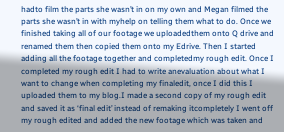hadto film the parts she wasn’t in on my own and Megan filmed the parts she wasn’t in with myhelp on telling them what to do. Once we finished taking all of our footage we uploadedthem onto Q drive and renamed them then copied them onto my Edrive. Then I started adding all the footage together and completedmy rough edit. Once I completed my rough edit I had to write anevaluation about what I want to change when completing my finaledit, once I did this I uploaded them to my blog.I made a second copy of my rough edit and saved it as ‘final edit’ instead of remaking itcompletely I went off my rough edited and added the new footage which was taken and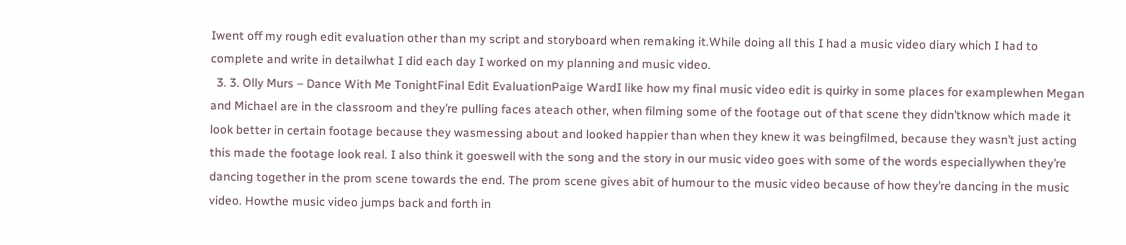Iwent off my rough edit evaluation other than my script and storyboard when remaking it.While doing all this I had a music video diary which I had to complete and write in detailwhat I did each day I worked on my planning and music video.
  3. 3. Olly Murs – Dance With Me TonightFinal Edit EvaluationPaige WardI like how my final music video edit is quirky in some places for examplewhen Megan and Michael are in the classroom and they’re pulling faces ateach other, when filming some of the footage out of that scene they didn’tknow which made it look better in certain footage because they wasmessing about and looked happier than when they knew it was beingfilmed, because they wasn’t just acting this made the footage look real. I also think it goeswell with the song and the story in our music video goes with some of the words especiallywhen they’re dancing together in the prom scene towards the end. The prom scene gives abit of humour to the music video because of how they’re dancing in the music video. Howthe music video jumps back and forth in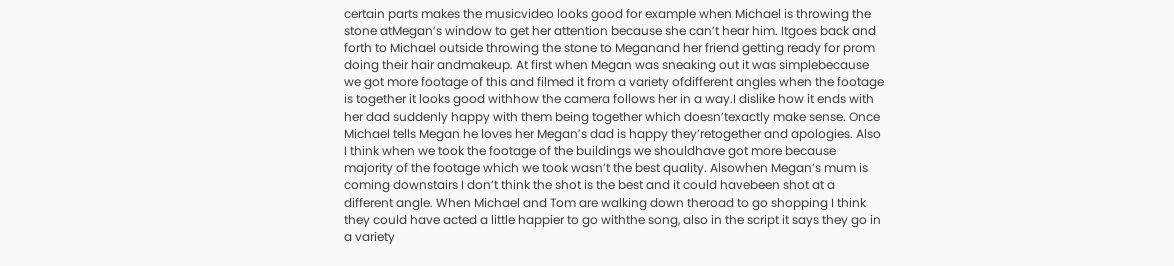certain parts makes the musicvideo looks good for example when Michael is throwing the stone atMegan’s window to get her attention because she can’t hear him. Itgoes back and forth to Michael outside throwing the stone to Meganand her friend getting ready for prom doing their hair andmakeup. At first when Megan was sneaking out it was simplebecause we got more footage of this and filmed it from a variety ofdifferent angles when the footage is together it looks good withhow the camera follows her in a way.I dislike how it ends with her dad suddenly happy with them being together which doesn’texactly make sense. Once Michael tells Megan he loves her Megan’s dad is happy they’retogether and apologies. Also I think when we took the footage of the buildings we shouldhave got more because majority of the footage which we took wasn’t the best quality. Alsowhen Megan’s mum is coming downstairs I don’t think the shot is the best and it could havebeen shot at a different angle. When Michael and Tom are walking down theroad to go shopping I think they could have acted a little happier to go withthe song, also in the script it says they go in a variety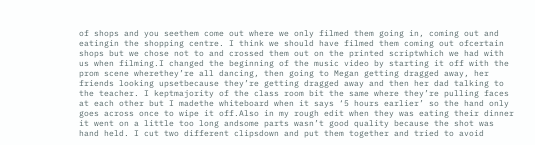of shops and you seethem come out where we only filmed them going in, coming out and eatingin the shopping centre. I think we should have filmed them coming out ofcertain shops but we chose not to and crossed them out on the printed scriptwhich we had with us when filming.I changed the beginning of the music video by starting it off with the prom scene wherethey’re all dancing, then going to Megan getting dragged away, her friends looking upsetbecause they’re getting dragged away and then her dad talking to the teacher. I keptmajority of the class room bit the same where they’re pulling faces at each other but I madethe whiteboard when it says ‘5 hours earlier’ so the hand only goes across once to wipe it off.Also in my rough edit when they was eating their dinner it went on a little too long andsome parts wasn’t good quality because the shot was hand held. I cut two different clipsdown and put them together and tried to avoid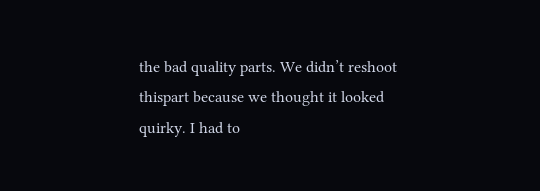the bad quality parts. We didn’t reshoot thispart because we thought it looked quirky. I had to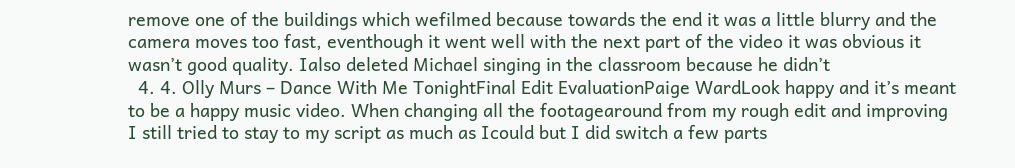remove one of the buildings which wefilmed because towards the end it was a little blurry and the camera moves too fast, eventhough it went well with the next part of the video it was obvious it wasn’t good quality. Ialso deleted Michael singing in the classroom because he didn’t
  4. 4. Olly Murs – Dance With Me TonightFinal Edit EvaluationPaige WardLook happy and it’s meant to be a happy music video. When changing all the footagearound from my rough edit and improving I still tried to stay to my script as much as Icould but I did switch a few parts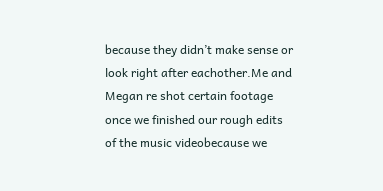because they didn’t make sense or look right after eachother.Me and Megan re shot certain footage once we finished our rough edits of the music videobecause we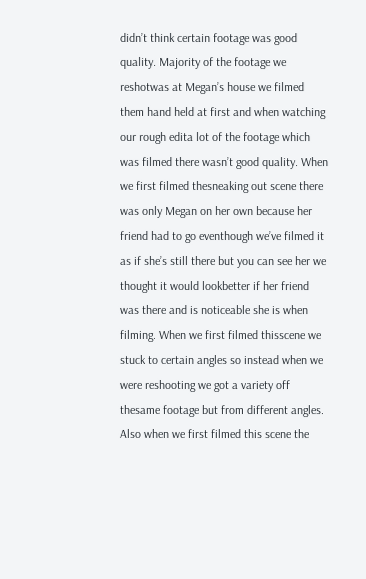didn’t think certain footage was good quality. Majority of the footage we reshotwas at Megan’s house we filmed them hand held at first and when watching our rough edita lot of the footage which was filmed there wasn’t good quality. When we first filmed thesneaking out scene there was only Megan on her own because her friend had to go eventhough we’ve filmed it as if she’s still there but you can see her we thought it would lookbetter if her friend was there and is noticeable she is when filming. When we first filmed thisscene we stuck to certain angles so instead when we were reshooting we got a variety off thesame footage but from different angles. Also when we first filmed this scene the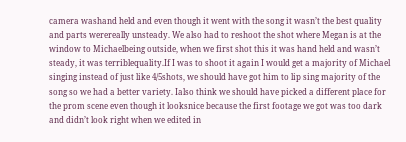camera washand held and even though it went with the song it wasn’t the best quality and parts werereally unsteady. We also had to reshoot the shot where Megan is at the window to Michaelbeing outside, when we first shot this it was hand held and wasn’t steady, it was terriblequality.If I was to shoot it again I would get a majority of Michael singing instead of just like 4/5shots, we should have got him to lip sing majority of the song so we had a better variety. Ialso think we should have picked a different place for the prom scene even though it looksnice because the first footage we got was too dark and didn’t look right when we edited in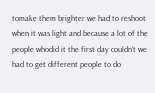tomake them brighter we had to reshoot when it was light and because a lot of the people whodid it the first day couldn’t we had to get different people to do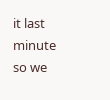it last minute so we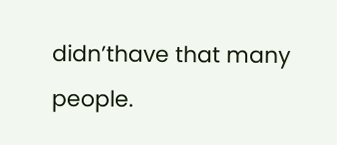didn’thave that many people.